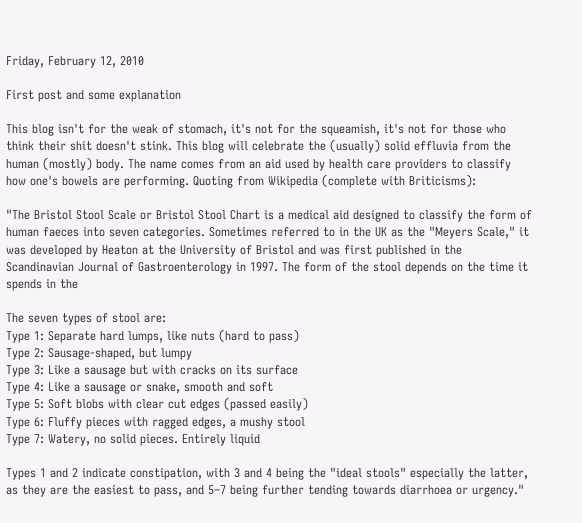Friday, February 12, 2010

First post and some explanation

This blog isn't for the weak of stomach, it's not for the squeamish, it's not for those who think their shit doesn't stink. This blog will celebrate the (usually) solid effluvia from the human (mostly) body. The name comes from an aid used by health care providers to classify how one's bowels are performing. Quoting from Wikipedia (complete with Briticisms):

"The Bristol Stool Scale or Bristol Stool Chart is a medical aid designed to classify the form of human faeces into seven categories. Sometimes referred to in the UK as the "Meyers Scale," it was developed by Heaton at the University of Bristol and was first published in the Scandinavian Journal of Gastroenterology in 1997. The form of the stool depends on the time it spends in the

The seven types of stool are:
Type 1: Separate hard lumps, like nuts (hard to pass)
Type 2: Sausage-shaped, but lumpy
Type 3: Like a sausage but with cracks on its surface
Type 4: Like a sausage or snake, smooth and soft
Type 5: Soft blobs with clear cut edges (passed easily)
Type 6: Fluffy pieces with ragged edges, a mushy stool
Type 7: Watery, no solid pieces. Entirely liquid

Types 1 and 2 indicate constipation, with 3 and 4 being the "ideal stools" especially the latter, as they are the easiest to pass, and 5–7 being further tending towards diarrhoea or urgency."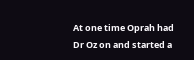At one time Oprah had Dr Oz on and started a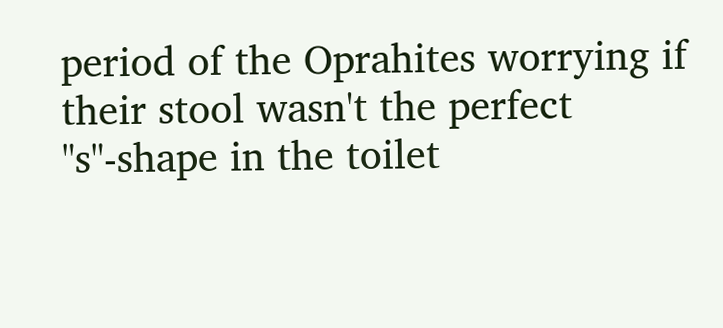period of the Oprahites worrying if their stool wasn't the perfect "s"-shape in the toilet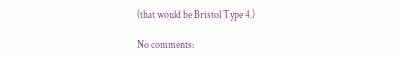(that would be Bristol Type 4.)

No comments: